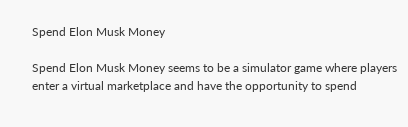Spend Elon Musk Money

Spend Elon Musk Money seems to be a simulator game where players enter a virtual marketplace and have the opportunity to spend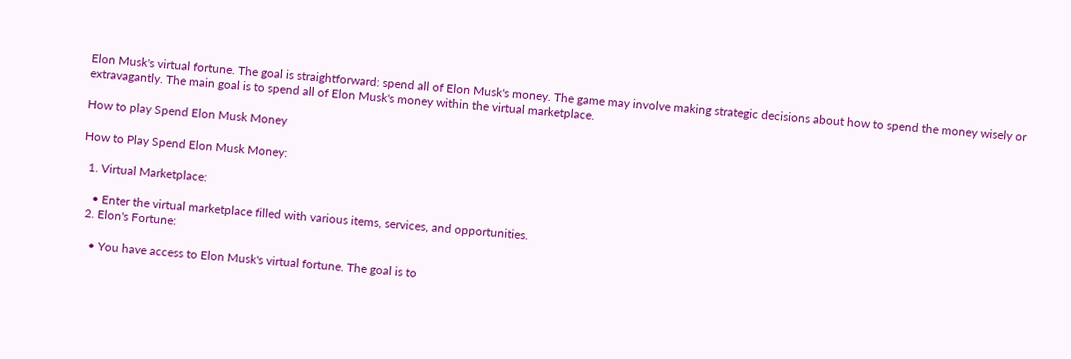Elon Musk's virtual fortune. The goal is straightforward: spend all of Elon Musk's money. The game may involve making strategic decisions about how to spend the money wisely or extravagantly. The main goal is to spend all of Elon Musk's money within the virtual marketplace.

How to play Spend Elon Musk Money

How to Play Spend Elon Musk Money:

  1. Virtual Marketplace:

    • Enter the virtual marketplace filled with various items, services, and opportunities.
  2. Elon's Fortune:

    • You have access to Elon Musk's virtual fortune. The goal is to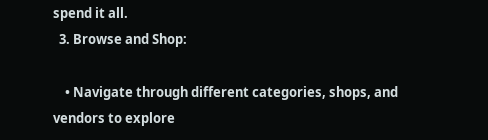spend it all.
  3. Browse and Shop:

    • Navigate through different categories, shops, and vendors to explore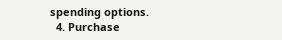spending options.
  4. Purchase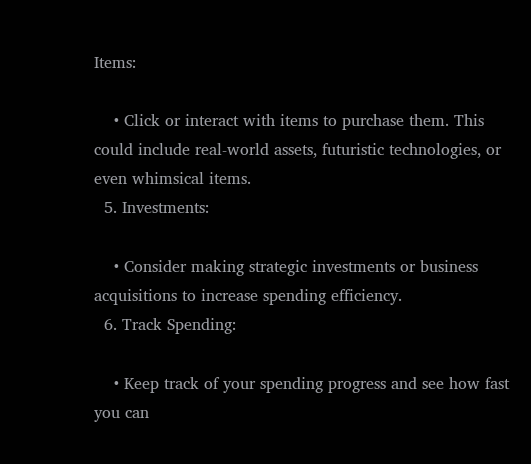Items:

    • Click or interact with items to purchase them. This could include real-world assets, futuristic technologies, or even whimsical items.
  5. Investments:

    • Consider making strategic investments or business acquisitions to increase spending efficiency.
  6. Track Spending:

    • Keep track of your spending progress and see how fast you can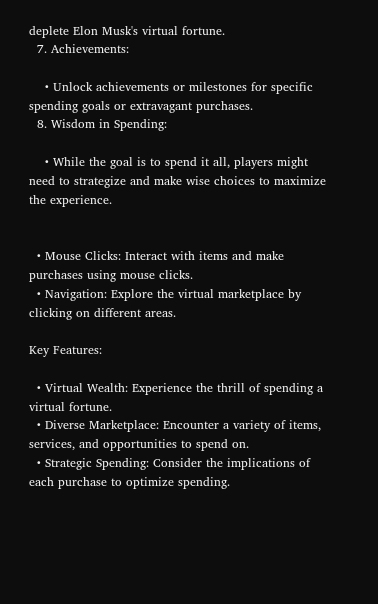deplete Elon Musk's virtual fortune.
  7. Achievements:

    • Unlock achievements or milestones for specific spending goals or extravagant purchases.
  8. Wisdom in Spending:

    • While the goal is to spend it all, players might need to strategize and make wise choices to maximize the experience.


  • Mouse Clicks: Interact with items and make purchases using mouse clicks.
  • Navigation: Explore the virtual marketplace by clicking on different areas.

Key Features:

  • Virtual Wealth: Experience the thrill of spending a virtual fortune.
  • Diverse Marketplace: Encounter a variety of items, services, and opportunities to spend on.
  • Strategic Spending: Consider the implications of each purchase to optimize spending.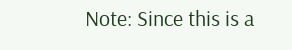Note: Since this is a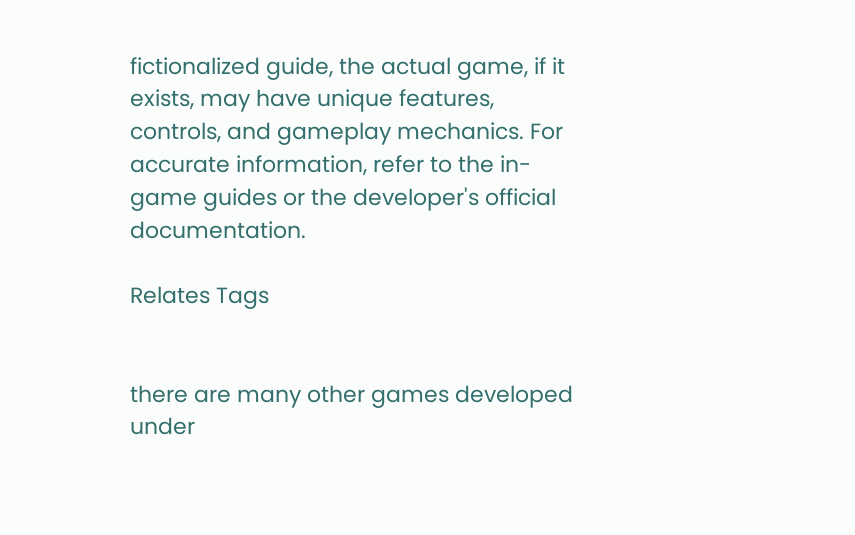fictionalized guide, the actual game, if it exists, may have unique features, controls, and gameplay mechanics. For accurate information, refer to the in-game guides or the developer's official documentation.

Relates Tags


there are many other games developed under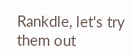Rankdle, let's try them out